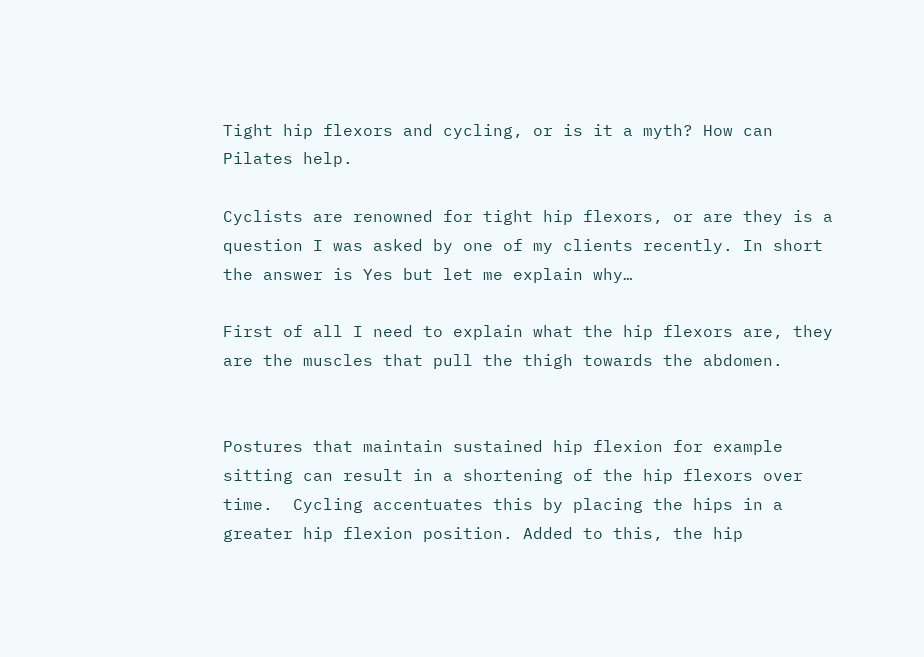Tight hip flexors and cycling, or is it a myth? How can Pilates help.

Cyclists are renowned for tight hip flexors, or are they is a question I was asked by one of my clients recently. In short the answer is Yes but let me explain why…

First of all I need to explain what the hip flexors are, they are the muscles that pull the thigh towards the abdomen.


Postures that maintain sustained hip flexion for example sitting can result in a shortening of the hip flexors over time.  Cycling accentuates this by placing the hips in a greater hip flexion position. Added to this, the hip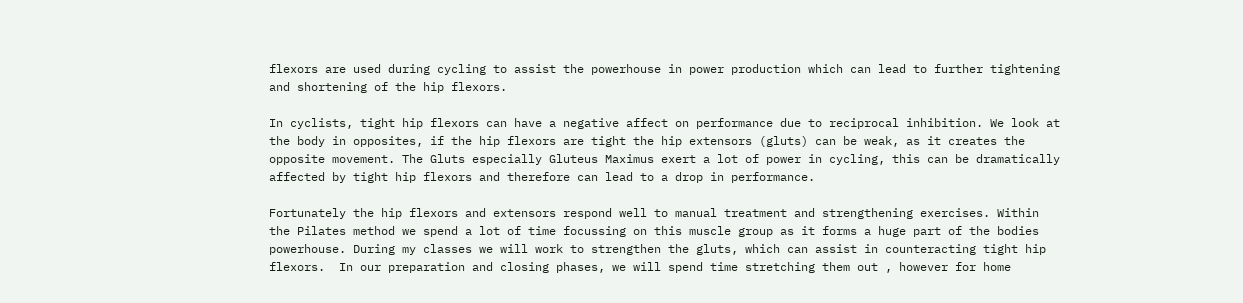flexors are used during cycling to assist the powerhouse in power production which can lead to further tightening and shortening of the hip flexors.

In cyclists, tight hip flexors can have a negative affect on performance due to reciprocal inhibition. We look at the body in opposites, if the hip flexors are tight the hip extensors (gluts) can be weak, as it creates the opposite movement. The Gluts especially Gluteus Maximus exert a lot of power in cycling, this can be dramatically affected by tight hip flexors and therefore can lead to a drop in performance.

Fortunately the hip flexors and extensors respond well to manual treatment and strengthening exercises. Within the Pilates method we spend a lot of time focussing on this muscle group as it forms a huge part of the bodies powerhouse. During my classes we will work to strengthen the gluts, which can assist in counteracting tight hip flexors.  In our preparation and closing phases, we will spend time stretching them out , however for home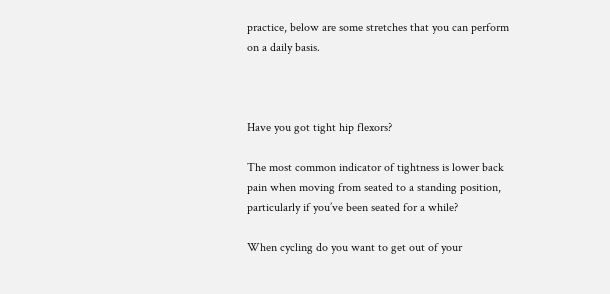practice, below are some stretches that you can perform on a daily basis.



Have you got tight hip flexors?

The most common indicator of tightness is lower back pain when moving from seated to a standing position, particularly if you’ve been seated for a while?

When cycling do you want to get out of your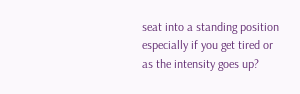seat into a standing position especially if you get tired or as the intensity goes up?